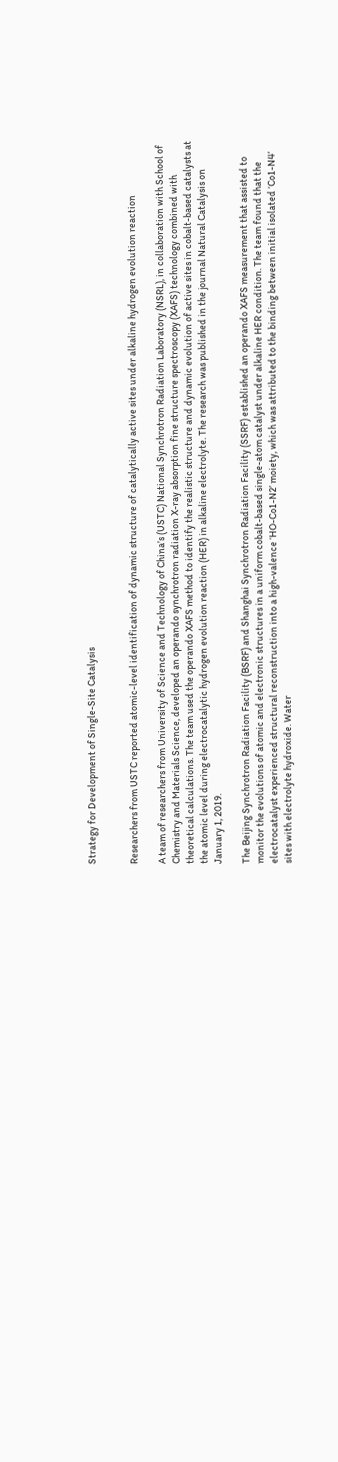Strategy for Development of Single-Site Catalysis


Researchers from USTC reported atomic-level identification of dynamic structure of catalytically active sites under alkaline hydrogen evolution reaction

A team of researchers from University of Science and Technology of China’s (USTC) National Synchrotron Radiation Laboratory (NSRL), in collaboration with School of Chemistry and Materials Science, developed an operando synchrotron radiation X-ray absorption fine structure spectroscopy (XAFS) technology combined with theoretical calculations. The team used the operando XAFS method to identify the realistic structure and dynamic evolution of active sites in cobalt-based catalysts at the atomic level during electrocatalytic hydrogen evolution reaction (HER) in alkaline electrolyte. The research was published in the journal Natural Catalysis on January 1, 2019.

The Beijing Synchrotron Radiation Facility (BSRF) and Shanghai Synchrotron Radiation Facility (SSRF) established an operando XAFS measurement that assisted to monitor the evolutions of atomic and electronic structures in a uniform cobalt-based single-atom catalyst under alkaline HER condition. The team found that the electrocatalyst experienced structural reconstruction into a high-valence ‘HO-Co1-N2’ moiety, which was attributed to the binding between initial isolated ‘Co1-N4’ sites with electrolyte hydroxide. Water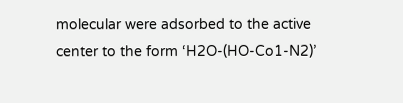molecular were adsorbed to the active center to the form ‘H2O-(HO-Co1-N2)’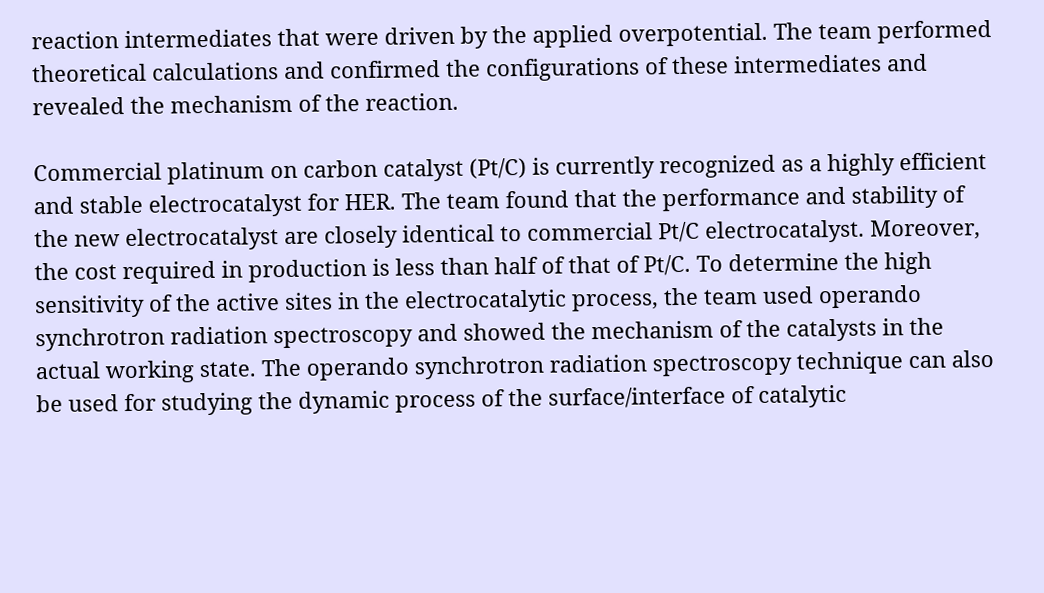reaction intermediates that were driven by the applied overpotential. The team performed theoretical calculations and confirmed the configurations of these intermediates and revealed the mechanism of the reaction.

Commercial platinum on carbon catalyst (Pt/C) is currently recognized as a highly efficient and stable electrocatalyst for HER. The team found that the performance and stability of the new electrocatalyst are closely identical to commercial Pt/C electrocatalyst. Moreover, the cost required in production is less than half of that of Pt/C. To determine the high sensitivity of the active sites in the electrocatalytic process, the team used operando synchrotron radiation spectroscopy and showed the mechanism of the catalysts in the actual working state. The operando synchrotron radiation spectroscopy technique can also be used for studying the dynamic process of the surface/interface of catalytic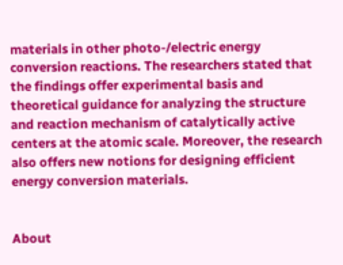materials in other photo-/electric energy conversion reactions. The researchers stated that the findings offer experimental basis and theoretical guidance for analyzing the structure and reaction mechanism of catalytically active centers at the atomic scale. Moreover, the research also offers new notions for designing efficient energy conversion materials.


About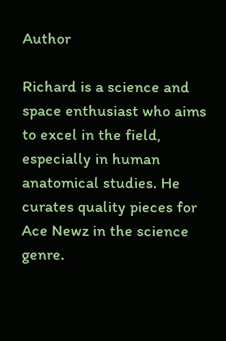Author

Richard is a science and space enthusiast who aims to excel in the field, especially in human anatomical studies. He curates quality pieces for Ace Newz in the science genre.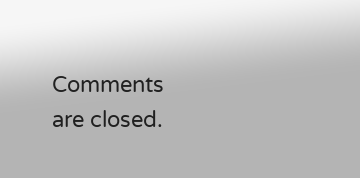Comments are closed.